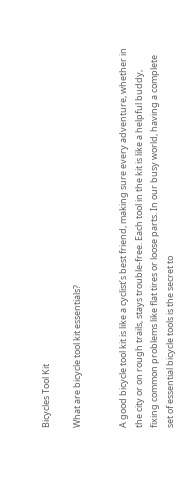Bicycles Tool Kit

What are bicycle tool kit essentials?


A good bicycle tool kit is like a cyclist’s best friend, making sure every adventure, whether in the city or on rough trails, stays trouble-free. Each tool in the kit is like a helpful buddy, fixing common problems like flat tires or loose parts. In our busy world, having a complete set of essential bicycle tools is the secret to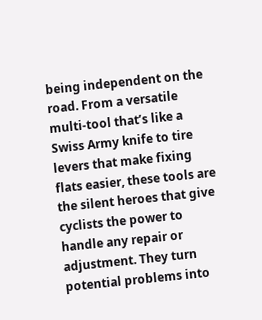being independent on the road. From a versatile multi-tool that’s like a Swiss Army knife to tire levers that make fixing flats easier, these tools are the silent heroes that give cyclists the power to handle any repair or adjustment. They turn potential problems into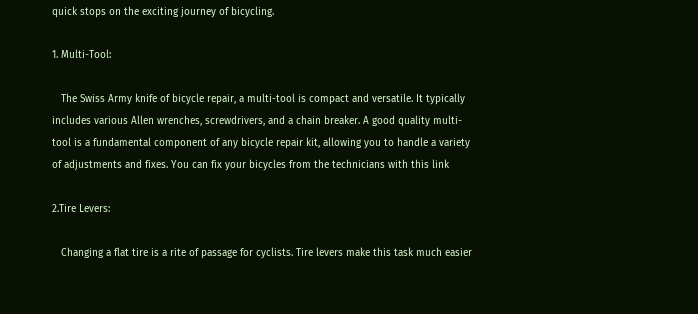quick stops on the exciting journey of bicycling.

1. Multi-Tool:

   The Swiss Army knife of bicycle repair, a multi-tool is compact and versatile. It typically includes various Allen wrenches, screwdrivers, and a chain breaker. A good quality multi-tool is a fundamental component of any bicycle repair kit, allowing you to handle a variety of adjustments and fixes. You can fix your bicycles from the technicians with this link

2.Tire Levers:

   Changing a flat tire is a rite of passage for cyclists. Tire levers make this task much easier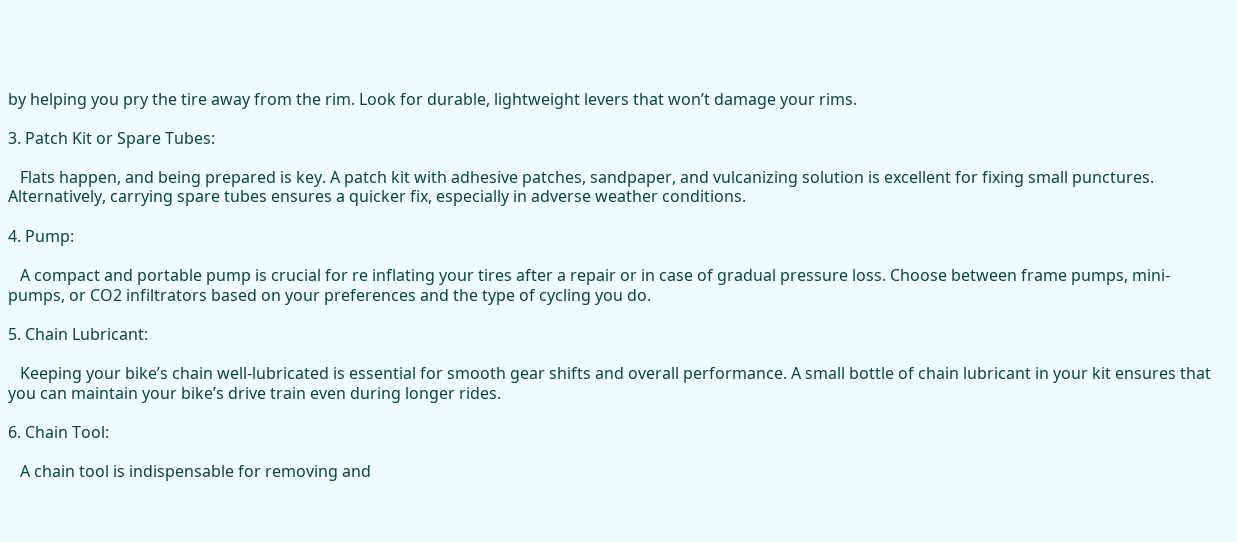by helping you pry the tire away from the rim. Look for durable, lightweight levers that won’t damage your rims.

3. Patch Kit or Spare Tubes:

   Flats happen, and being prepared is key. A patch kit with adhesive patches, sandpaper, and vulcanizing solution is excellent for fixing small punctures. Alternatively, carrying spare tubes ensures a quicker fix, especially in adverse weather conditions.

4. Pump:

   A compact and portable pump is crucial for re inflating your tires after a repair or in case of gradual pressure loss. Choose between frame pumps, mini-pumps, or CO2 infiltrators based on your preferences and the type of cycling you do.

5. Chain Lubricant:

   Keeping your bike’s chain well-lubricated is essential for smooth gear shifts and overall performance. A small bottle of chain lubricant in your kit ensures that you can maintain your bike’s drive train even during longer rides.

6. Chain Tool:

   A chain tool is indispensable for removing and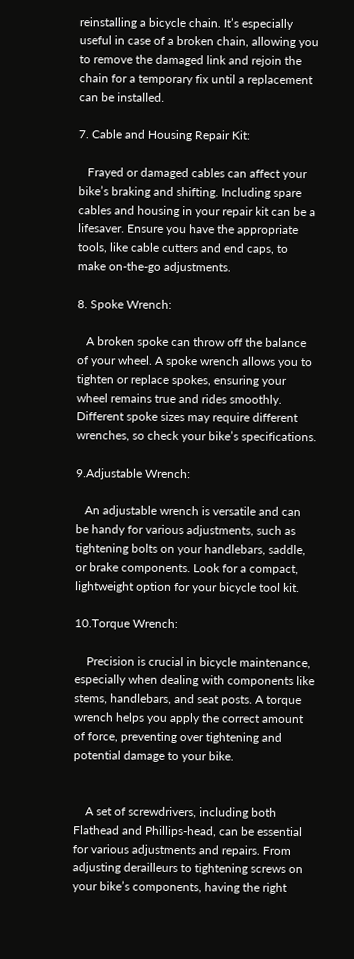reinstalling a bicycle chain. It’s especially useful in case of a broken chain, allowing you to remove the damaged link and rejoin the chain for a temporary fix until a replacement can be installed.

7. Cable and Housing Repair Kit:

   Frayed or damaged cables can affect your bike’s braking and shifting. Including spare cables and housing in your repair kit can be a lifesaver. Ensure you have the appropriate tools, like cable cutters and end caps, to make on-the-go adjustments.

8. Spoke Wrench:

   A broken spoke can throw off the balance of your wheel. A spoke wrench allows you to tighten or replace spokes, ensuring your wheel remains true and rides smoothly. Different spoke sizes may require different wrenches, so check your bike’s specifications.

9.Adjustable Wrench:

   An adjustable wrench is versatile and can be handy for various adjustments, such as tightening bolts on your handlebars, saddle, or brake components. Look for a compact, lightweight option for your bicycle tool kit.

10.Torque Wrench:

    Precision is crucial in bicycle maintenance, especially when dealing with components like stems, handlebars, and seat posts. A torque wrench helps you apply the correct amount of force, preventing over tightening and potential damage to your bike.


    A set of screwdrivers, including both Flathead and Phillips-head, can be essential for various adjustments and repairs. From adjusting derailleurs to tightening screws on your bike’s components, having the right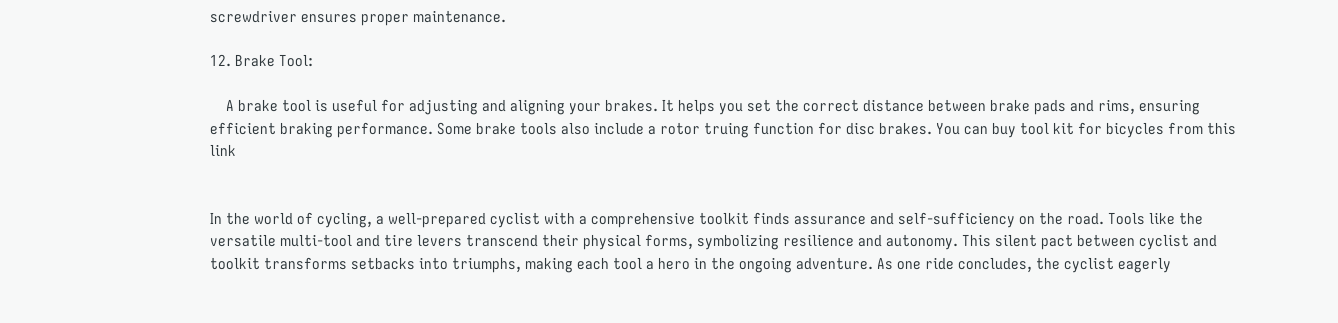screwdriver ensures proper maintenance.

12. Brake Tool:

    A brake tool is useful for adjusting and aligning your brakes. It helps you set the correct distance between brake pads and rims, ensuring efficient braking performance. Some brake tools also include a rotor truing function for disc brakes. You can buy tool kit for bicycles from this link


In the world of cycling, a well-prepared cyclist with a comprehensive toolkit finds assurance and self-sufficiency on the road. Tools like the versatile multi-tool and tire levers transcend their physical forms, symbolizing resilience and autonomy. This silent pact between cyclist and toolkit transforms setbacks into triumphs, making each tool a hero in the ongoing adventure. As one ride concludes, the cyclist eagerly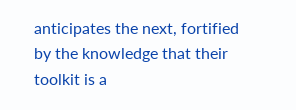anticipates the next, fortified by the knowledge that their toolkit is a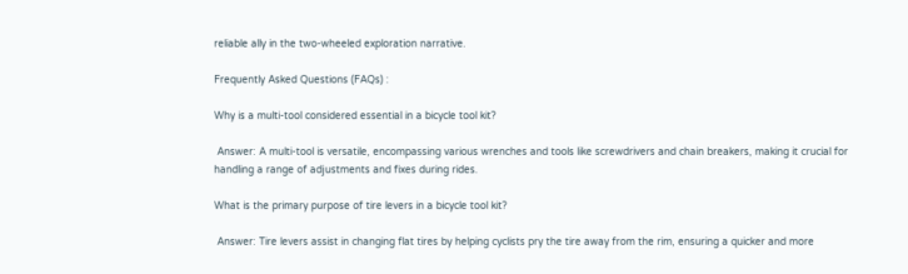reliable ally in the two-wheeled exploration narrative.

Frequently Asked Questions (FAQs) :

Why is a multi-tool considered essential in a bicycle tool kit?

 Answer: A multi-tool is versatile, encompassing various wrenches and tools like screwdrivers and chain breakers, making it crucial for handling a range of adjustments and fixes during rides.

What is the primary purpose of tire levers in a bicycle tool kit?

 Answer: Tire levers assist in changing flat tires by helping cyclists pry the tire away from the rim, ensuring a quicker and more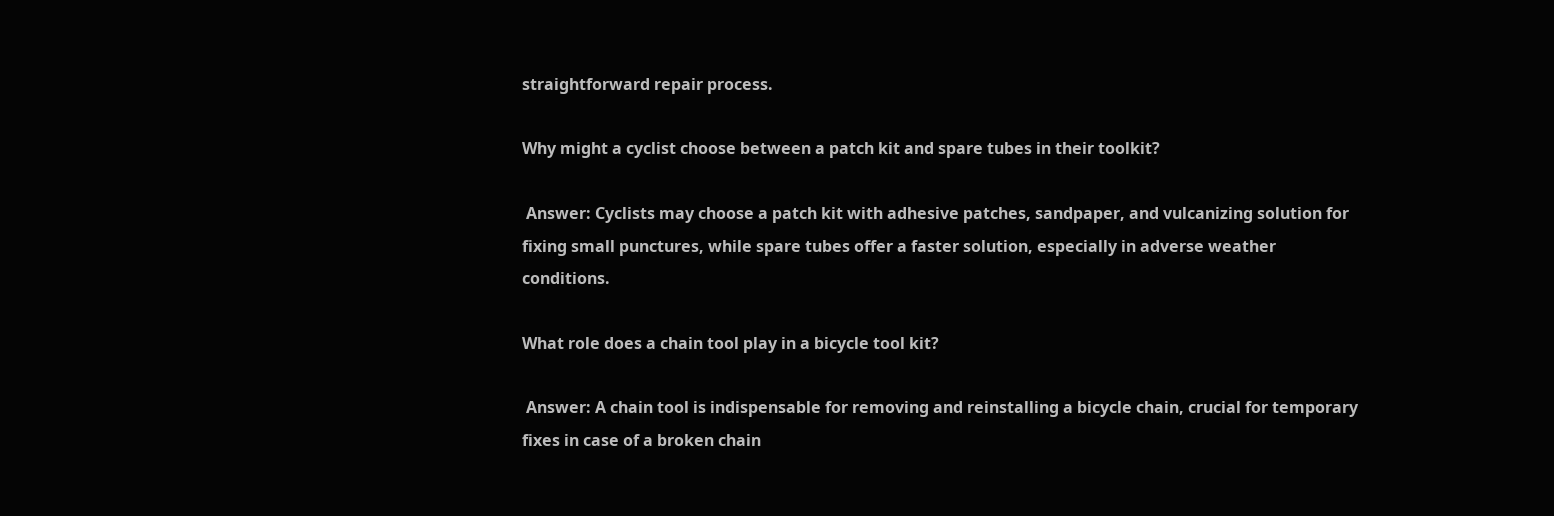straightforward repair process.

Why might a cyclist choose between a patch kit and spare tubes in their toolkit?

 Answer: Cyclists may choose a patch kit with adhesive patches, sandpaper, and vulcanizing solution for fixing small punctures, while spare tubes offer a faster solution, especially in adverse weather conditions.

What role does a chain tool play in a bicycle tool kit?

 Answer: A chain tool is indispensable for removing and reinstalling a bicycle chain, crucial for temporary fixes in case of a broken chain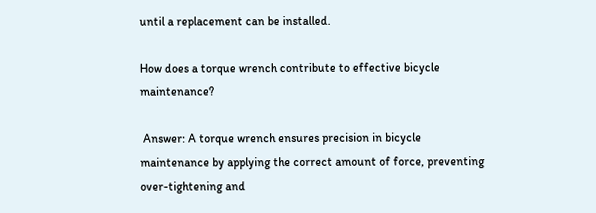until a replacement can be installed.

How does a torque wrench contribute to effective bicycle maintenance?

 Answer: A torque wrench ensures precision in bicycle maintenance by applying the correct amount of force, preventing over-tightening and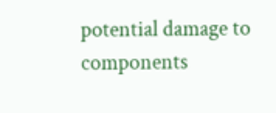potential damage to components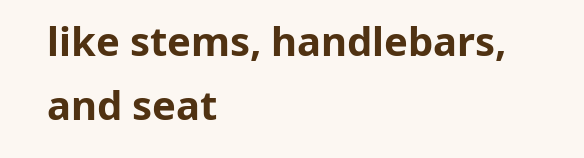like stems, handlebars, and seat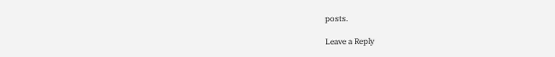posts.

Leave a Reply